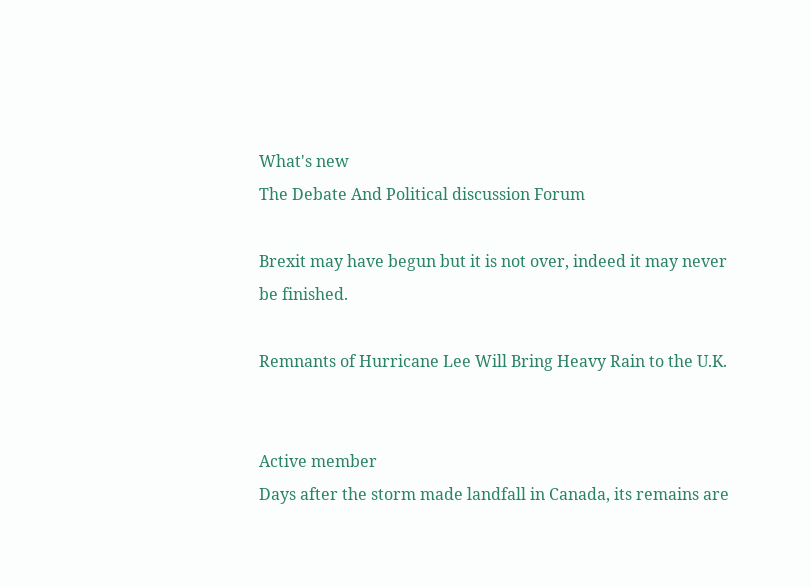What's new
The Debate And Political discussion Forum

Brexit may have begun but it is not over, indeed it may never be finished.

Remnants of Hurricane Lee Will Bring Heavy Rain to the U.K.


Active member
Days after the storm made landfall in Canada, its remains are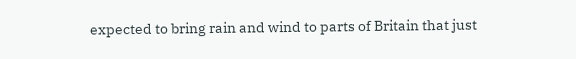expected to bring rain and wind to parts of Britain that just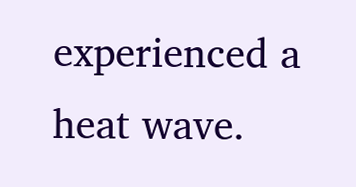experienced a heat wave.